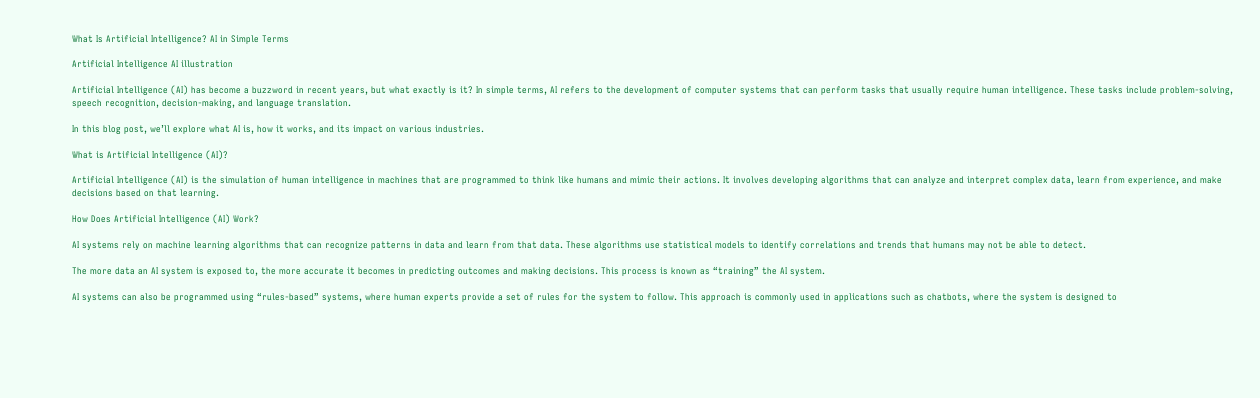What Is Artificial Intelligence? AI in Simple Terms

Artificial Intelligence AI illustration

Artificial Intelligence (AI) has become a buzzword in recent years, but what exactly is it? In simple terms, AI refers to the development of computer systems that can perform tasks that usually require human intelligence. These tasks include problem-solving, speech recognition, decision-making, and language translation.

In this blog post, we’ll explore what AI is, how it works, and its impact on various industries.

What is Artificial Intelligence (AI)?

Artificial Intelligence (AI) is the simulation of human intelligence in machines that are programmed to think like humans and mimic their actions. It involves developing algorithms that can analyze and interpret complex data, learn from experience, and make decisions based on that learning.

How Does Artificial Intelligence (AI) Work?

AI systems rely on machine learning algorithms that can recognize patterns in data and learn from that data. These algorithms use statistical models to identify correlations and trends that humans may not be able to detect.

The more data an AI system is exposed to, the more accurate it becomes in predicting outcomes and making decisions. This process is known as “training” the AI system.

AI systems can also be programmed using “rules-based” systems, where human experts provide a set of rules for the system to follow. This approach is commonly used in applications such as chatbots, where the system is designed to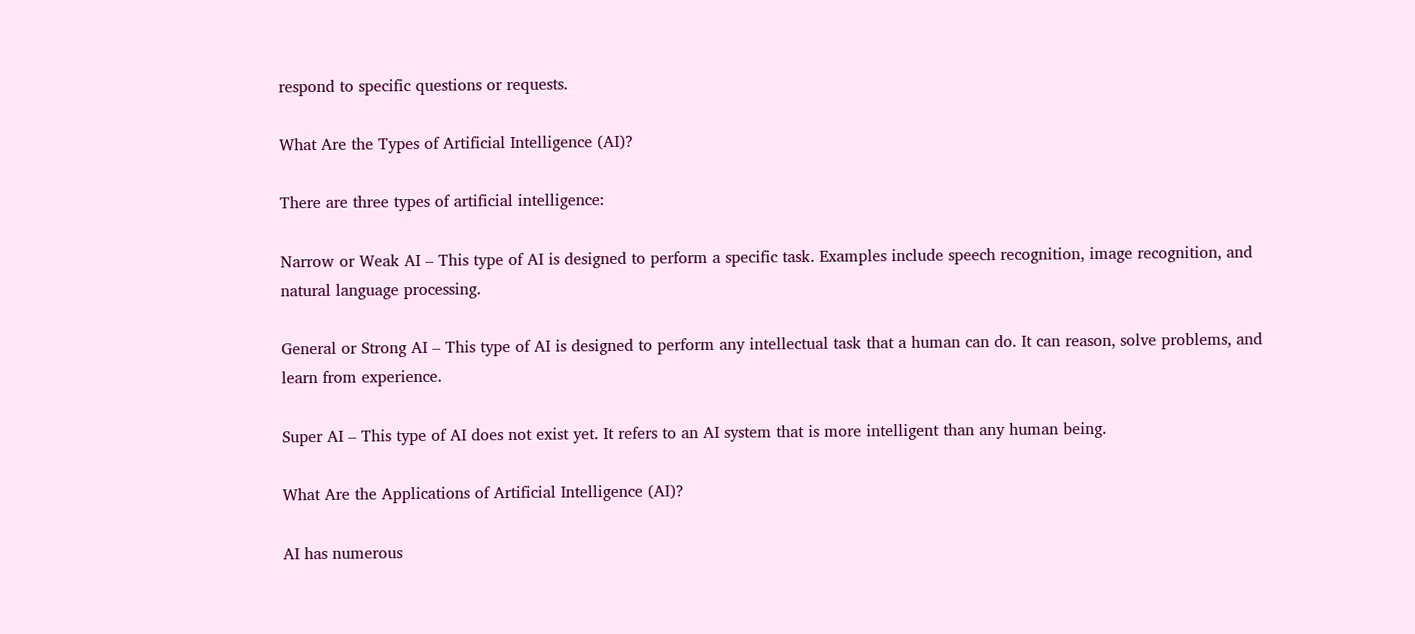respond to specific questions or requests.

What Are the Types of Artificial Intelligence (AI)?

There are three types of artificial intelligence:

Narrow or Weak AI – This type of AI is designed to perform a specific task. Examples include speech recognition, image recognition, and natural language processing.

General or Strong AI – This type of AI is designed to perform any intellectual task that a human can do. It can reason, solve problems, and learn from experience.

Super AI – This type of AI does not exist yet. It refers to an AI system that is more intelligent than any human being.

What Are the Applications of Artificial Intelligence (AI)?

AI has numerous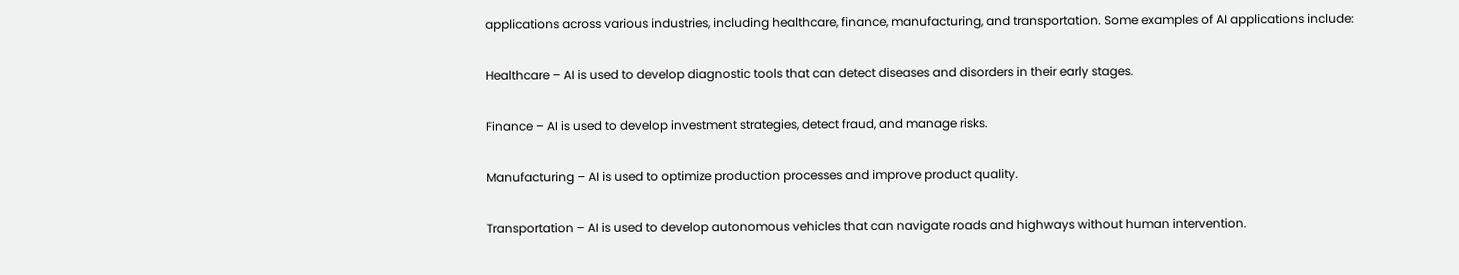applications across various industries, including healthcare, finance, manufacturing, and transportation. Some examples of AI applications include:

Healthcare – AI is used to develop diagnostic tools that can detect diseases and disorders in their early stages.

Finance – AI is used to develop investment strategies, detect fraud, and manage risks.

Manufacturing – AI is used to optimize production processes and improve product quality.

Transportation – AI is used to develop autonomous vehicles that can navigate roads and highways without human intervention.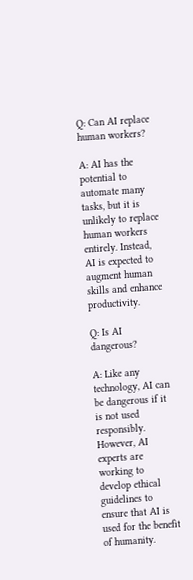Q: Can AI replace human workers?

A: AI has the potential to automate many tasks, but it is unlikely to replace human workers entirely. Instead, AI is expected to augment human skills and enhance productivity.

Q: Is AI dangerous?

A: Like any technology, AI can be dangerous if it is not used responsibly. However, AI experts are working to develop ethical guidelines to ensure that AI is used for the benefit of humanity.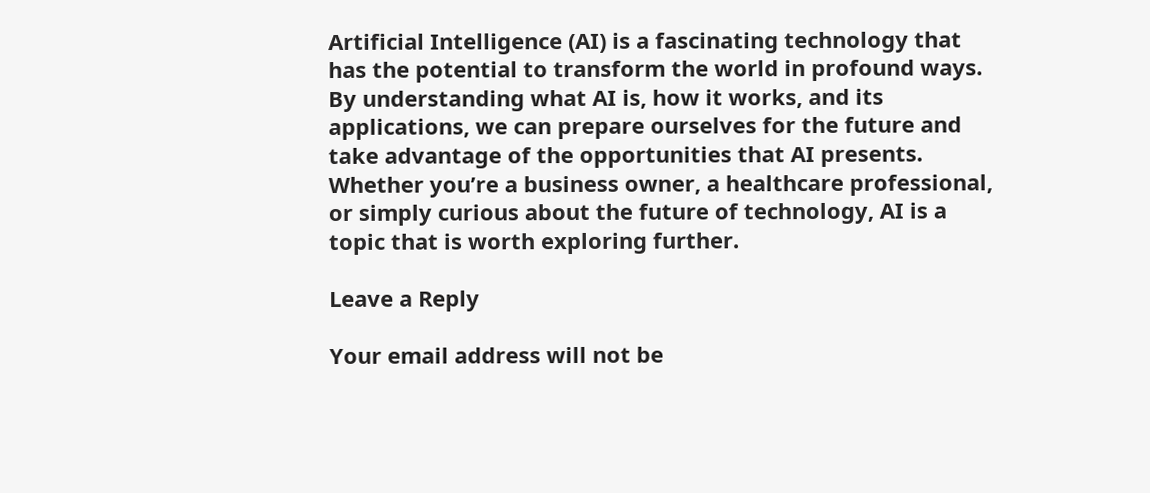Artificial Intelligence (AI) is a fascinating technology that has the potential to transform the world in profound ways. By understanding what AI is, how it works, and its applications, we can prepare ourselves for the future and take advantage of the opportunities that AI presents. Whether you’re a business owner, a healthcare professional, or simply curious about the future of technology, AI is a topic that is worth exploring further.

Leave a Reply

Your email address will not be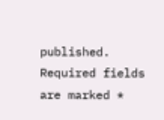published. Required fields are marked *